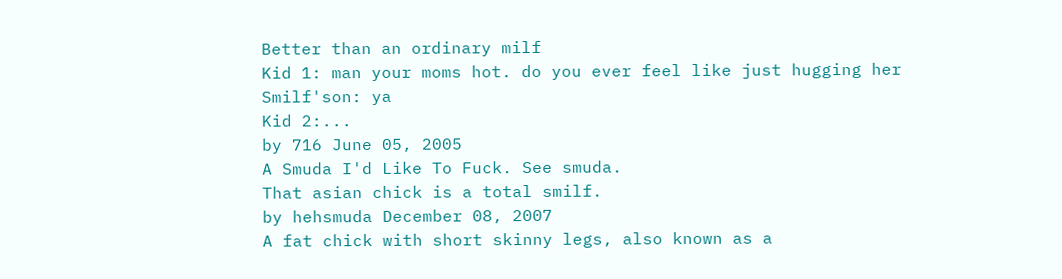Better than an ordinary milf
Kid 1: man your moms hot. do you ever feel like just hugging her
Smilf'son: ya
Kid 2:...
by 716 June 05, 2005
A Smuda I'd Like To Fuck. See smuda.
That asian chick is a total smilf.
by hehsmuda December 08, 2007
A fat chick with short skinny legs, also known as a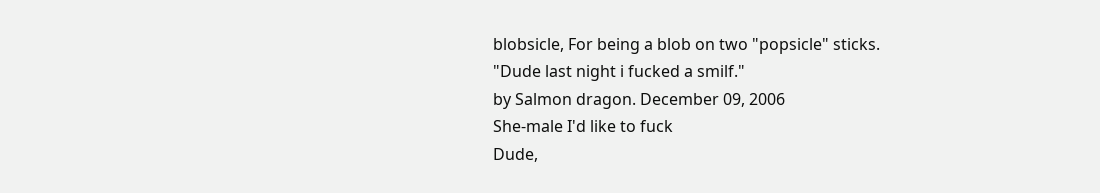blobsicle, For being a blob on two "popsicle" sticks.
"Dude last night i fucked a smilf."
by Salmon dragon. December 09, 2006
She-male I'd like to fuck
Dude,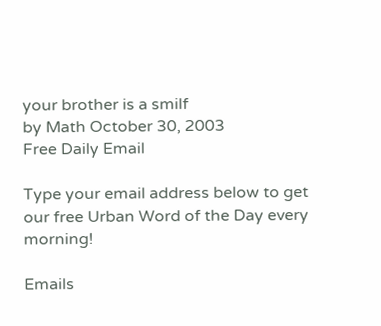your brother is a smilf
by Math October 30, 2003
Free Daily Email

Type your email address below to get our free Urban Word of the Day every morning!

Emails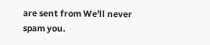are sent from We'll never spam you.